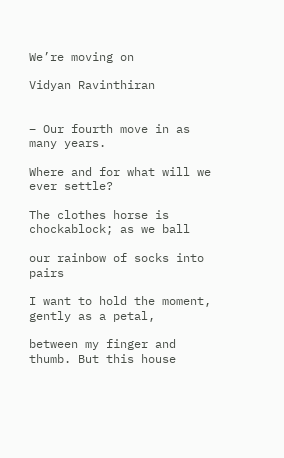We’re moving on

Vidyan Ravinthiran


– Our fourth move in as many years.

Where and for what will we ever settle?

The clothes horse is chockablock; as we ball

our rainbow of socks into pairs

I want to hold the moment, gently as a petal,

between my finger and thumb. But this house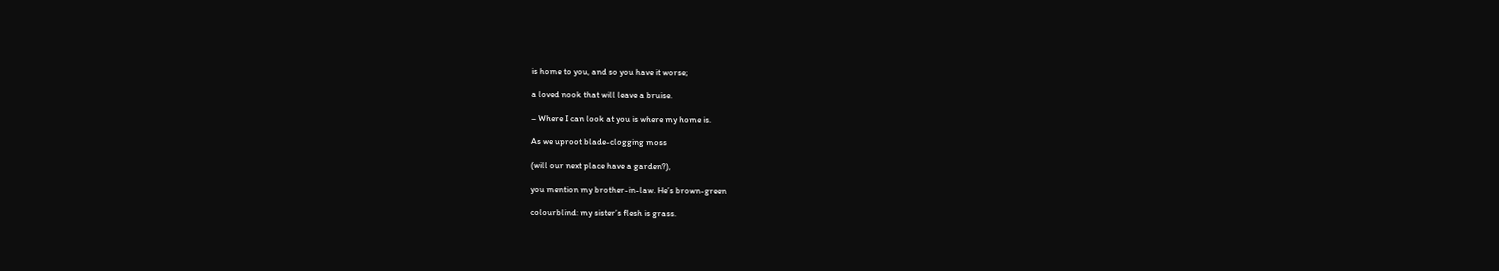is home to you, and so you have it worse;

a loved nook that will leave a bruise.

– Where I can look at you is where my home is.

As we uproot blade-clogging moss

(will our next place have a garden?),

you mention my brother-in-law. He’s brown-green

colourblind: my sister’s flesh is grass.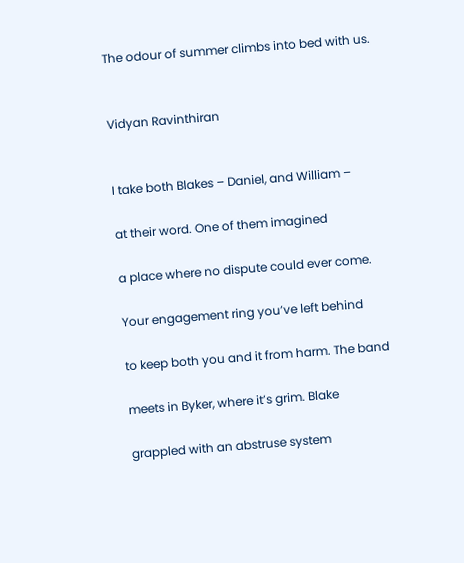The odour of summer climbs into bed with us.


Vidyan Ravinthiran


I take both Blakes – Daniel, and William –

at their word. One of them imagined

a place where no dispute could ever come.

Your engagement ring you’ve left behind

to keep both you and it from harm. The band

meets in Byker, where it’s grim. Blake

grappled with an abstruse system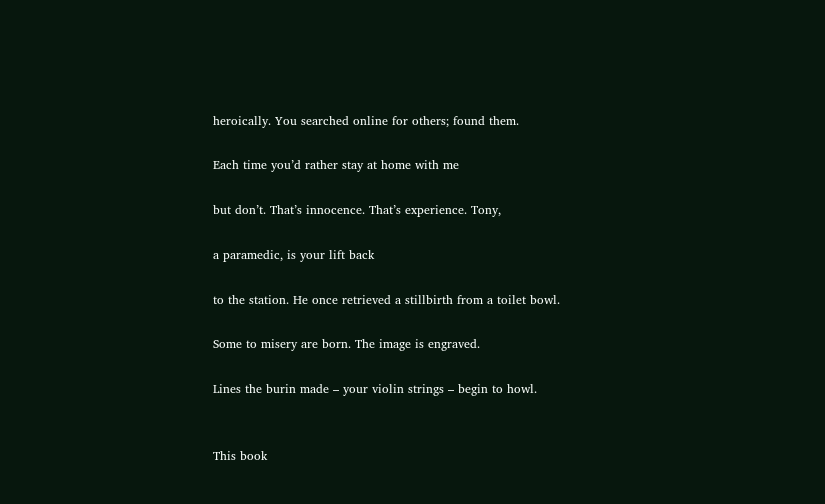heroically. You searched online for others; found them.

Each time you’d rather stay at home with me

but don’t. That’s innocence. That’s experience. Tony,

a paramedic, is your lift back

to the station. He once retrieved a stillbirth from a toilet bowl.

Some to misery are born. The image is engraved.

Lines the burin made – your violin strings – begin to howl.


This book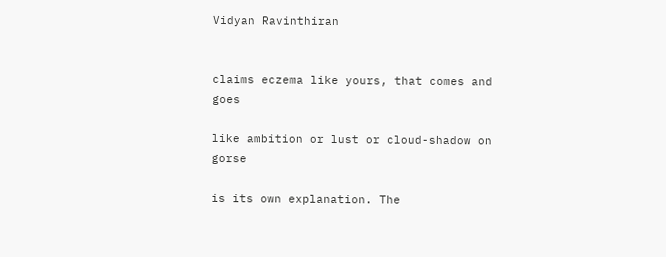Vidyan Ravinthiran


claims eczema like yours, that comes and goes

like ambition or lust or cloud-shadow on gorse

is its own explanation. The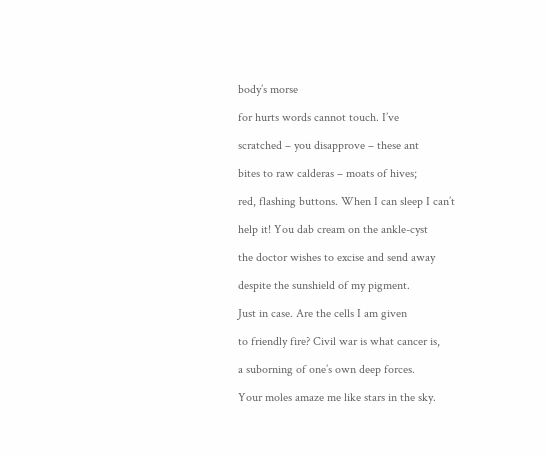body’s morse

for hurts words cannot touch. I’ve

scratched – you disapprove – these ant

bites to raw calderas – moats of hives;

red, flashing buttons. When I can sleep I can’t

help it! You dab cream on the ankle-cyst

the doctor wishes to excise and send away

despite the sunshield of my pigment.

Just in case. Are the cells I am given

to friendly fire? Civil war is what cancer is,

a suborning of one’s own deep forces.

Your moles amaze me like stars in the sky.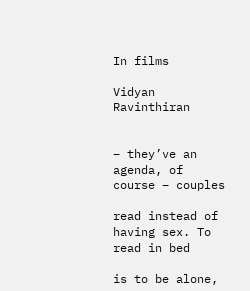In films

Vidyan Ravinthiran


– they’ve an agenda, of course – couples

read instead of having sex. To read in bed

is to be alone,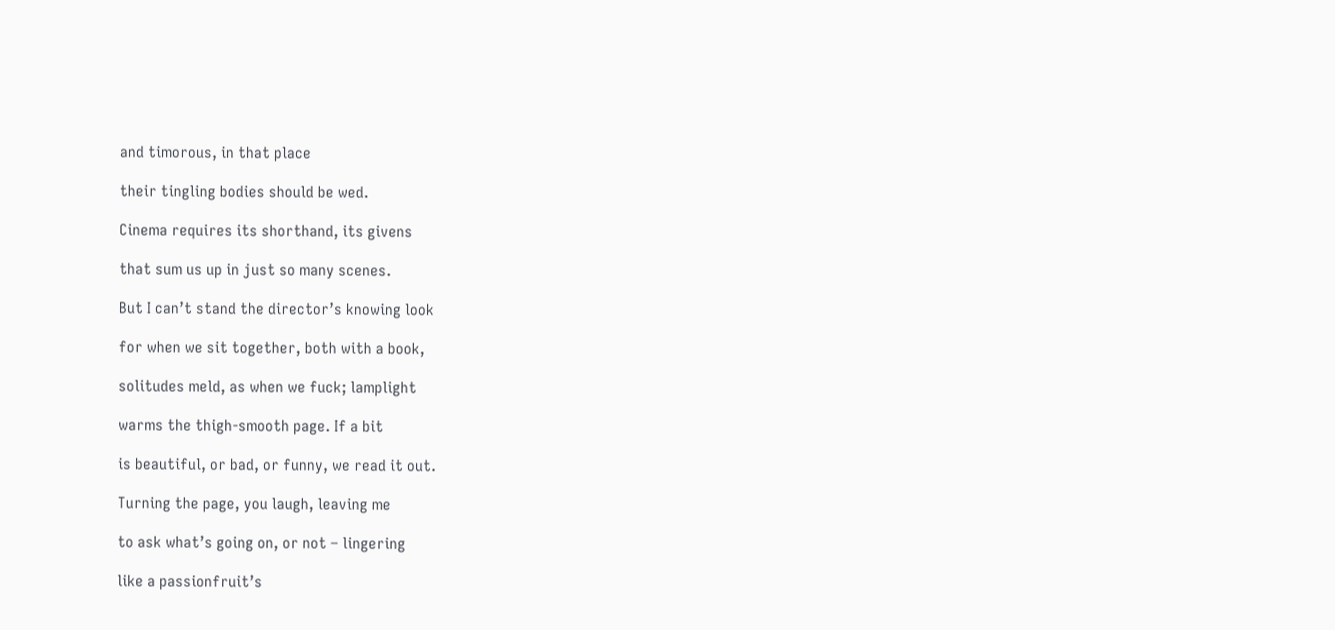and timorous, in that place

their tingling bodies should be wed.

Cinema requires its shorthand, its givens

that sum us up in just so many scenes.

But I can’t stand the director’s knowing look

for when we sit together, both with a book,

solitudes meld, as when we fuck; lamplight

warms the thigh-smooth page. If a bit

is beautiful, or bad, or funny, we read it out.

Turning the page, you laugh, leaving me

to ask what’s going on, or not – lingering

like a passionfruit’s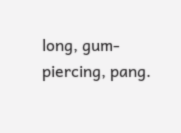long, gum-piercing, pang.